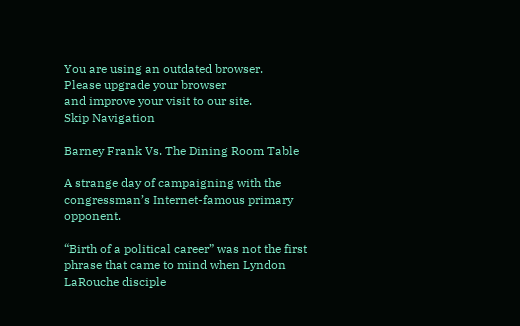You are using an outdated browser.
Please upgrade your browser
and improve your visit to our site.
Skip Navigation

Barney Frank Vs. The Dining Room Table

A strange day of campaigning with the congressman’s Internet-famous primary opponent.

“Birth of a political career” was not the first phrase that came to mind when Lyndon LaRouche disciple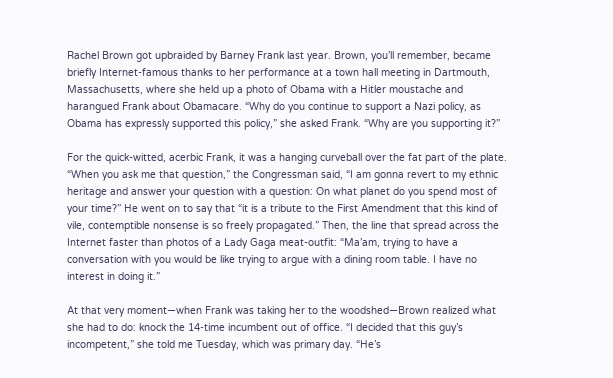Rachel Brown got upbraided by Barney Frank last year. Brown, you’ll remember, became briefly Internet-famous thanks to her performance at a town hall meeting in Dartmouth, Massachusetts, where she held up a photo of Obama with a Hitler moustache and harangued Frank about Obamacare. “Why do you continue to support a Nazi policy, as Obama has expressly supported this policy,” she asked Frank. “Why are you supporting it?”

For the quick-witted, acerbic Frank, it was a hanging curveball over the fat part of the plate. “When you ask me that question,” the Congressman said, “I am gonna revert to my ethnic heritage and answer your question with a question: On what planet do you spend most of your time?” He went on to say that “it is a tribute to the First Amendment that this kind of vile, contemptible nonsense is so freely propagated.” Then, the line that spread across the Internet faster than photos of a Lady Gaga meat-outfit: “Ma’am, trying to have a conversation with you would be like trying to argue with a dining room table. I have no interest in doing it.”

At that very moment—when Frank was taking her to the woodshed—Brown realized what she had to do: knock the 14-time incumbent out of office. “I decided that this guy’s incompetent,” she told me Tuesday, which was primary day. “He’s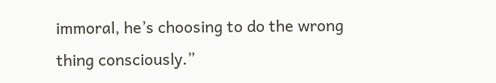immoral, he’s choosing to do the wrong thing consciously.”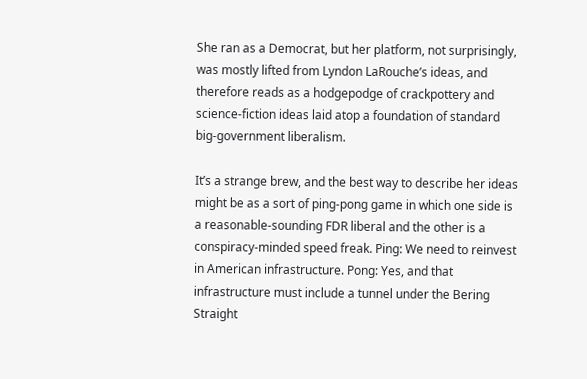She ran as a Democrat, but her platform, not surprisingly, was mostly lifted from Lyndon LaRouche’s ideas, and therefore reads as a hodgepodge of crackpottery and science-fiction ideas laid atop a foundation of standard big-government liberalism.

It’s a strange brew, and the best way to describe her ideas might be as a sort of ping-pong game in which one side is a reasonable-sounding FDR liberal and the other is a conspiracy-minded speed freak. Ping: We need to reinvest in American infrastructure. Pong: Yes, and that infrastructure must include a tunnel under the Bering Straight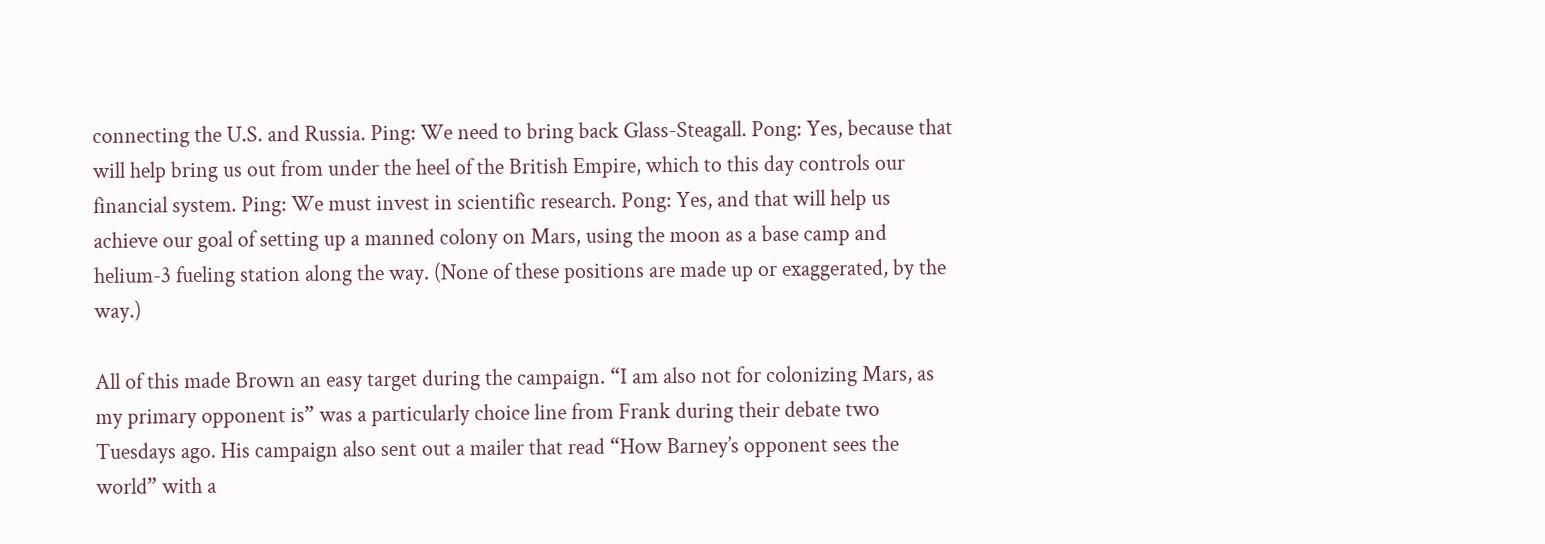connecting the U.S. and Russia. Ping: We need to bring back Glass-Steagall. Pong: Yes, because that will help bring us out from under the heel of the British Empire, which to this day controls our financial system. Ping: We must invest in scientific research. Pong: Yes, and that will help us achieve our goal of setting up a manned colony on Mars, using the moon as a base camp and helium-3 fueling station along the way. (None of these positions are made up or exaggerated, by the way.)

All of this made Brown an easy target during the campaign. “I am also not for colonizing Mars, as my primary opponent is” was a particularly choice line from Frank during their debate two Tuesdays ago. His campaign also sent out a mailer that read “How Barney’s opponent sees the world” with a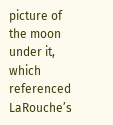picture of the moon under it, which referenced LaRouche’s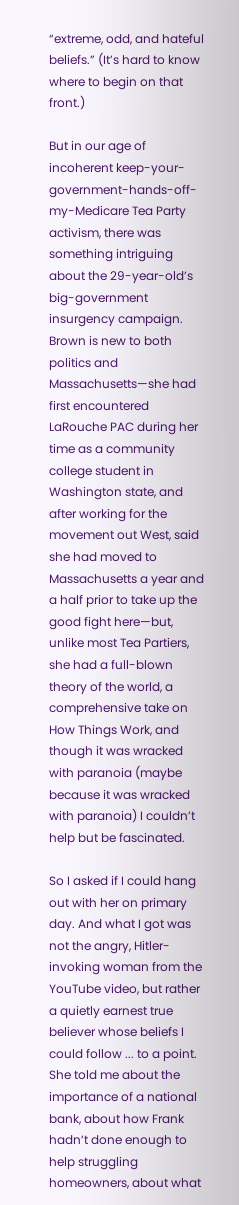“extreme, odd, and hateful beliefs.” (It’s hard to know where to begin on that front.)

But in our age of incoherent keep-your-government-hands-off-my-Medicare Tea Party activism, there was something intriguing about the 29-year-old’s big-government insurgency campaign. Brown is new to both politics and Massachusetts—she had first encountered LaRouche PAC during her time as a community college student in Washington state, and after working for the movement out West, said she had moved to Massachusetts a year and a half prior to take up the good fight here—but, unlike most Tea Partiers, she had a full-blown theory of the world, a comprehensive take on How Things Work, and though it was wracked with paranoia (maybe because it was wracked with paranoia) I couldn’t help but be fascinated.

So I asked if I could hang out with her on primary day. And what I got was not the angry, Hitler-invoking woman from the YouTube video, but rather a quietly earnest true believer whose beliefs I could follow ... to a point. She told me about the importance of a national bank, about how Frank hadn’t done enough to help struggling homeowners, about what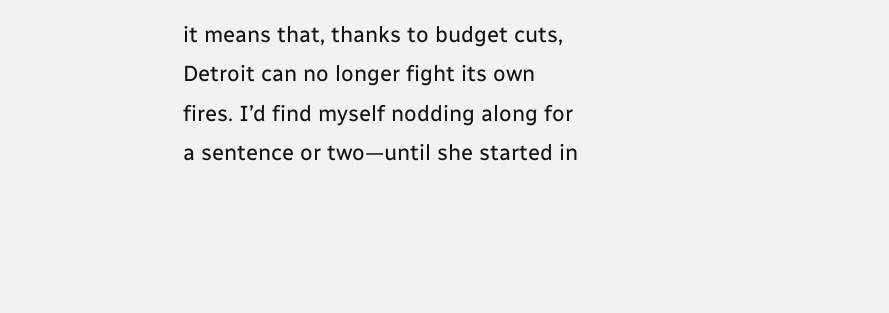it means that, thanks to budget cuts, Detroit can no longer fight its own fires. I’d find myself nodding along for a sentence or two—until she started in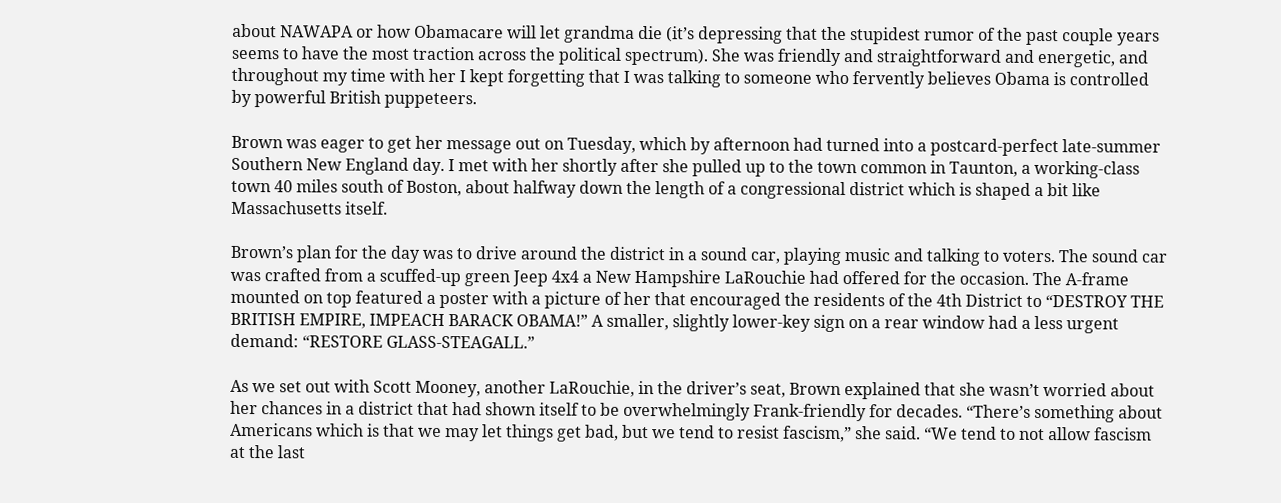about NAWAPA or how Obamacare will let grandma die (it’s depressing that the stupidest rumor of the past couple years seems to have the most traction across the political spectrum). She was friendly and straightforward and energetic, and throughout my time with her I kept forgetting that I was talking to someone who fervently believes Obama is controlled by powerful British puppeteers.

Brown was eager to get her message out on Tuesday, which by afternoon had turned into a postcard-perfect late-summer Southern New England day. I met with her shortly after she pulled up to the town common in Taunton, a working-class town 40 miles south of Boston, about halfway down the length of a congressional district which is shaped a bit like Massachusetts itself.

Brown’s plan for the day was to drive around the district in a sound car, playing music and talking to voters. The sound car was crafted from a scuffed-up green Jeep 4x4 a New Hampshire LaRouchie had offered for the occasion. The A-frame mounted on top featured a poster with a picture of her that encouraged the residents of the 4th District to “DESTROY THE BRITISH EMPIRE, IMPEACH BARACK OBAMA!” A smaller, slightly lower-key sign on a rear window had a less urgent demand: “RESTORE GLASS-STEAGALL.”

As we set out with Scott Mooney, another LaRouchie, in the driver’s seat, Brown explained that she wasn’t worried about her chances in a district that had shown itself to be overwhelmingly Frank-friendly for decades. “There’s something about Americans which is that we may let things get bad, but we tend to resist fascism,” she said. “We tend to not allow fascism at the last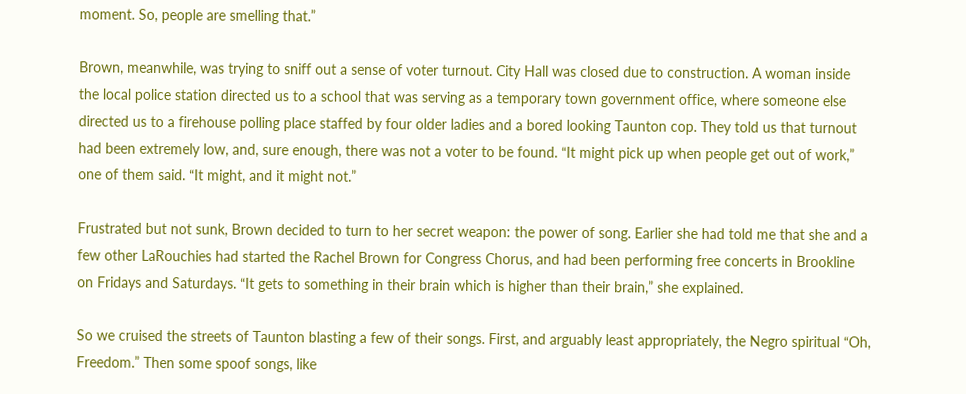moment. So, people are smelling that.”

Brown, meanwhile, was trying to sniff out a sense of voter turnout. City Hall was closed due to construction. A woman inside the local police station directed us to a school that was serving as a temporary town government office, where someone else directed us to a firehouse polling place staffed by four older ladies and a bored looking Taunton cop. They told us that turnout had been extremely low, and, sure enough, there was not a voter to be found. “It might pick up when people get out of work,” one of them said. “It might, and it might not.”

Frustrated but not sunk, Brown decided to turn to her secret weapon: the power of song. Earlier she had told me that she and a few other LaRouchies had started the Rachel Brown for Congress Chorus, and had been performing free concerts in Brookline on Fridays and Saturdays. “It gets to something in their brain which is higher than their brain,” she explained.

So we cruised the streets of Taunton blasting a few of their songs. First, and arguably least appropriately, the Negro spiritual “Oh, Freedom.” Then some spoof songs, like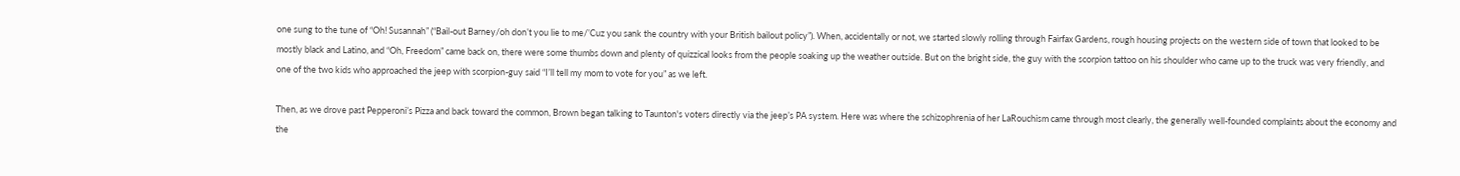one sung to the tune of “Oh! Susannah” (“Bail-out Barney/oh don’t you lie to me/’Cuz you sank the country with your British bailout policy”). When, accidentally or not, we started slowly rolling through Fairfax Gardens, rough housing projects on the western side of town that looked to be mostly black and Latino, and “Oh, Freedom” came back on, there were some thumbs down and plenty of quizzical looks from the people soaking up the weather outside. But on the bright side, the guy with the scorpion tattoo on his shoulder who came up to the truck was very friendly, and one of the two kids who approached the jeep with scorpion-guy said “I’ll tell my mom to vote for you” as we left.

Then, as we drove past Pepperoni’s Pizza and back toward the common, Brown began talking to Taunton's voters directly via the jeep’s PA system. Here was where the schizophrenia of her LaRouchism came through most clearly, the generally well-founded complaints about the economy and the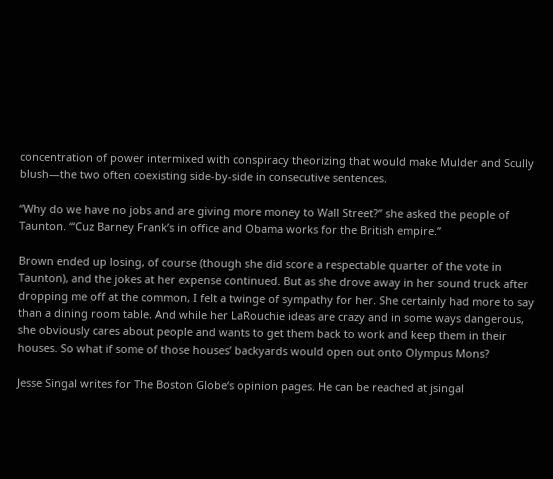concentration of power intermixed with conspiracy theorizing that would make Mulder and Scully blush—the two often coexisting side-by-side in consecutive sentences.

“Why do we have no jobs and are giving more money to Wall Street?” she asked the people of Taunton. “‘Cuz Barney Frank’s in office and Obama works for the British empire.”

Brown ended up losing, of course (though she did score a respectable quarter of the vote in Taunton), and the jokes at her expense continued. But as she drove away in her sound truck after dropping me off at the common, I felt a twinge of sympathy for her. She certainly had more to say than a dining room table. And while her LaRouchie ideas are crazy and in some ways dangerous, she obviously cares about people and wants to get them back to work and keep them in their houses. So what if some of those houses’ backyards would open out onto Olympus Mons?

Jesse Singal writes for The Boston Globe‘s opinion pages. He can be reached at jsingal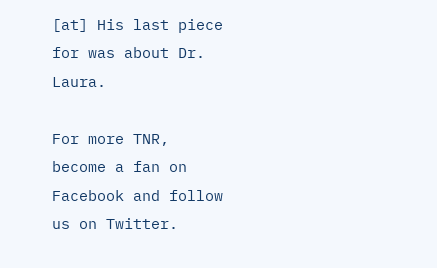[at] His last piece for was about Dr. Laura.

For more TNR, become a fan on Facebook and follow us on Twitter.